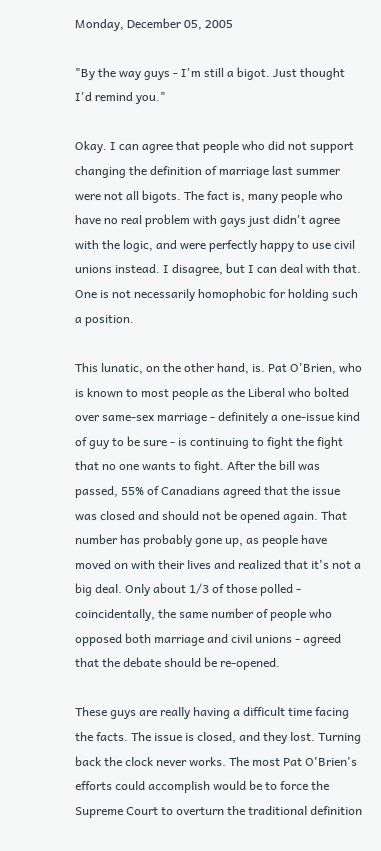Monday, December 05, 2005

"By the way guys - I'm still a bigot. Just thought I'd remind you."

Okay. I can agree that people who did not support changing the definition of marriage last summer were not all bigots. The fact is, many people who have no real problem with gays just didn't agree with the logic, and were perfectly happy to use civil unions instead. I disagree, but I can deal with that. One is not necessarily homophobic for holding such a position.

This lunatic, on the other hand, is. Pat O'Brien, who is known to most people as the Liberal who bolted over same-sex marriage - definitely a one-issue kind of guy to be sure - is continuing to fight the fight that no one wants to fight. After the bill was passed, 55% of Canadians agreed that the issue was closed and should not be opened again. That number has probably gone up, as people have moved on with their lives and realized that it's not a big deal. Only about 1/3 of those polled - coincidentally, the same number of people who opposed both marriage and civil unions - agreed that the debate should be re-opened.

These guys are really having a difficult time facing the facts. The issue is closed, and they lost. Turning back the clock never works. The most Pat O'Brien's efforts could accomplish would be to force the Supreme Court to overturn the traditional definition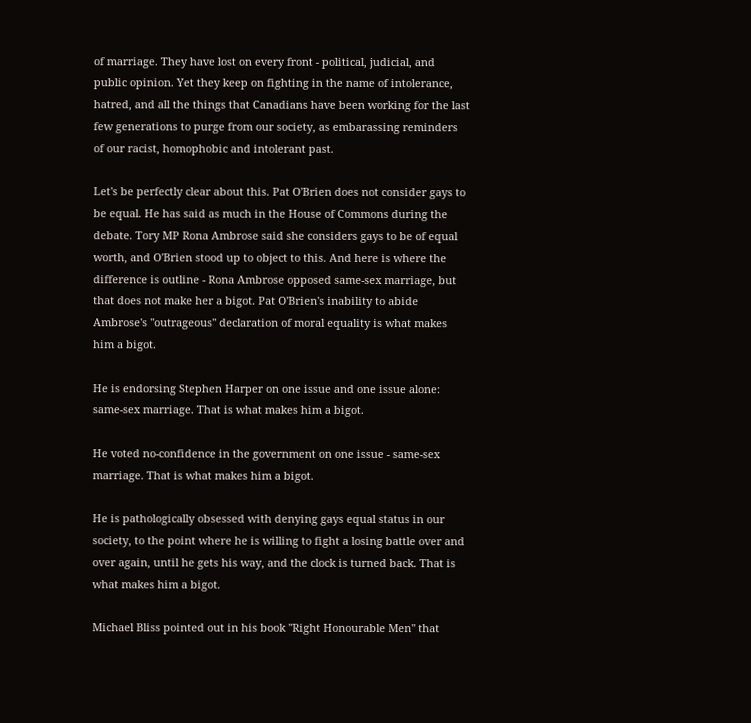of marriage. They have lost on every front - political, judicial, and public opinion. Yet they keep on fighting in the name of intolerance, hatred, and all the things that Canadians have been working for the last few generations to purge from our society, as embarassing reminders of our racist, homophobic and intolerant past.

Let's be perfectly clear about this. Pat O'Brien does not consider gays to be equal. He has said as much in the House of Commons during the debate. Tory MP Rona Ambrose said she considers gays to be of equal worth, and O'Brien stood up to object to this. And here is where the difference is outline - Rona Ambrose opposed same-sex marriage, but that does not make her a bigot. Pat O'Brien's inability to abide Ambrose's "outrageous" declaration of moral equality is what makes him a bigot.

He is endorsing Stephen Harper on one issue and one issue alone: same-sex marriage. That is what makes him a bigot.

He voted no-confidence in the government on one issue - same-sex marriage. That is what makes him a bigot.

He is pathologically obsessed with denying gays equal status in our society, to the point where he is willing to fight a losing battle over and over again, until he gets his way, and the clock is turned back. That is what makes him a bigot.

Michael Bliss pointed out in his book "Right Honourable Men" that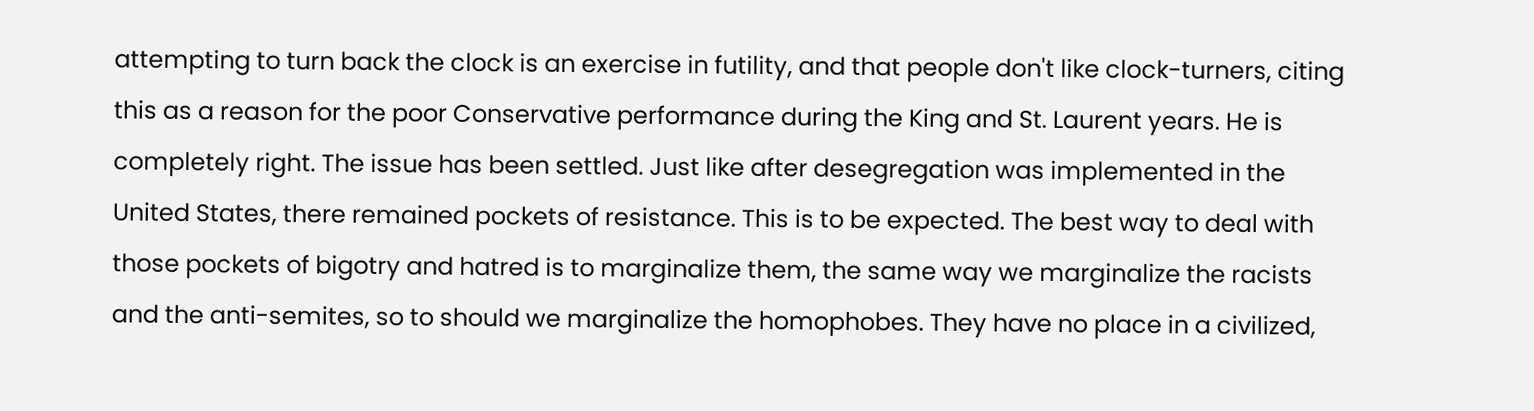attempting to turn back the clock is an exercise in futility, and that people don't like clock-turners, citing this as a reason for the poor Conservative performance during the King and St. Laurent years. He is completely right. The issue has been settled. Just like after desegregation was implemented in the United States, there remained pockets of resistance. This is to be expected. The best way to deal with those pockets of bigotry and hatred is to marginalize them, the same way we marginalize the racists and the anti-semites, so to should we marginalize the homophobes. They have no place in a civilized,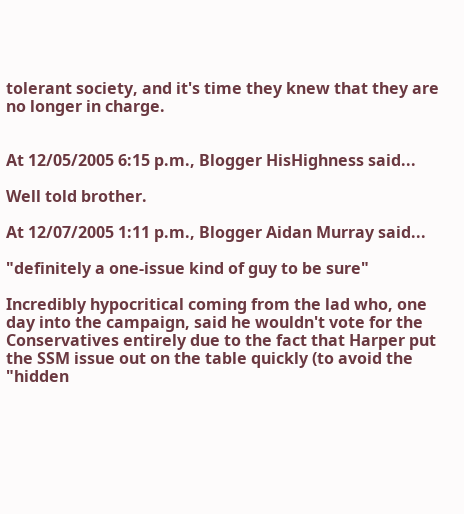tolerant society, and it's time they knew that they are no longer in charge.


At 12/05/2005 6:15 p.m., Blogger HisHighness said...

Well told brother.

At 12/07/2005 1:11 p.m., Blogger Aidan Murray said...

"definitely a one-issue kind of guy to be sure"

Incredibly hypocritical coming from the lad who, one day into the campaign, said he wouldn't vote for the Conservatives entirely due to the fact that Harper put the SSM issue out on the table quickly (to avoid the "hidden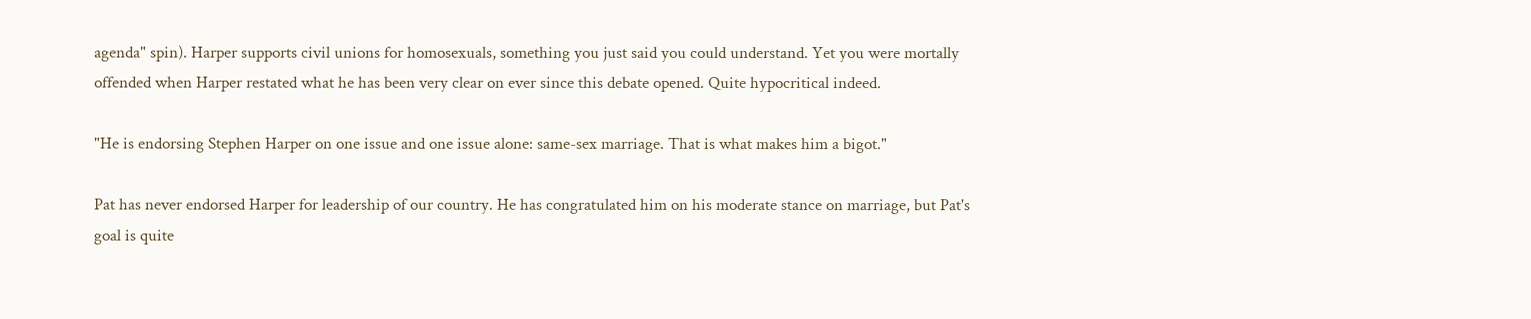agenda" spin). Harper supports civil unions for homosexuals, something you just said you could understand. Yet you were mortally offended when Harper restated what he has been very clear on ever since this debate opened. Quite hypocritical indeed.

"He is endorsing Stephen Harper on one issue and one issue alone: same-sex marriage. That is what makes him a bigot."

Pat has never endorsed Harper for leadership of our country. He has congratulated him on his moderate stance on marriage, but Pat's goal is quite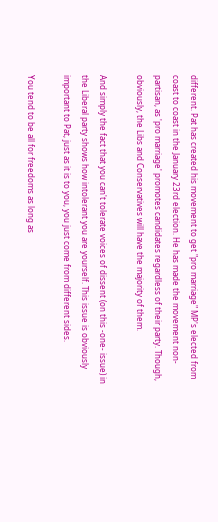different. Pat has created his movement to get "pro marriage" MP's elected from coast to coast in the January 23rd election. He has made the movement non-partisan, as 'pro marriage' promotes candidates regardless of their party. Though, obviously, the Libs and Conservatives will have the majority of them.

And simply the fact that you can't tolerate voices of dissent (on this -one- issue) in the Liberal party shows how intolerant you are yourself. This issue is obviously important to Pat, just as it is to you, you just come from different sides.

You tend to be all for freedoms as long as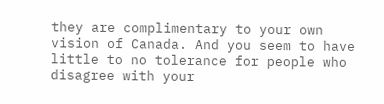they are complimentary to your own vision of Canada. And you seem to have little to no tolerance for people who disagree with your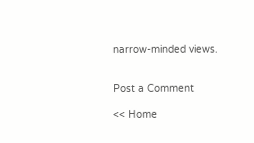narrow-minded views.


Post a Comment

<< Home